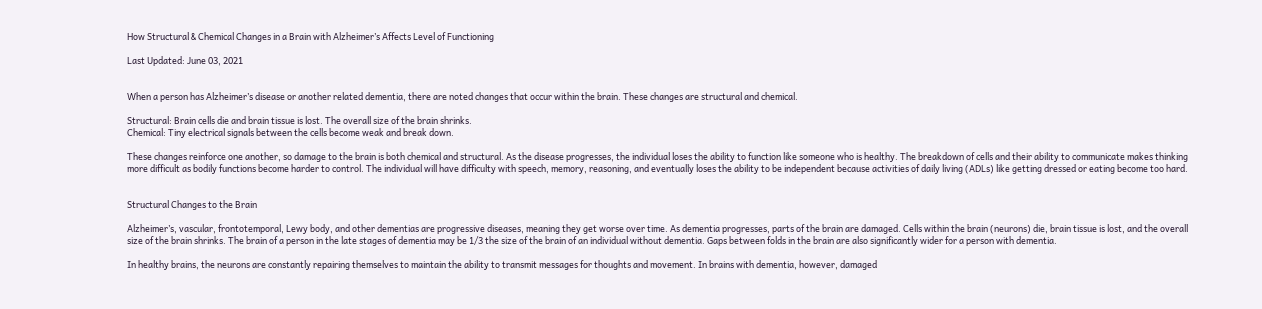How Structural & Chemical Changes in a Brain with Alzheimer’s Affects Level of Functioning

Last Updated: June 03, 2021


When a person has Alzheimer’s disease or another related dementia, there are noted changes that occur within the brain. These changes are structural and chemical.

Structural: Brain cells die and brain tissue is lost. The overall size of the brain shrinks.
Chemical: Tiny electrical signals between the cells become weak and break down.

These changes reinforce one another, so damage to the brain is both chemical and structural. As the disease progresses, the individual loses the ability to function like someone who is healthy. The breakdown of cells and their ability to communicate makes thinking more difficult as bodily functions become harder to control. The individual will have difficulty with speech, memory, reasoning, and eventually loses the ability to be independent because activities of daily living (ADLs) like getting dressed or eating become too hard.


Structural Changes to the Brain

Alzheimer’s, vascular, frontotemporal, Lewy body, and other dementias are progressive diseases, meaning they get worse over time. As dementia progresses, parts of the brain are damaged. Cells within the brain (neurons) die, brain tissue is lost, and the overall size of the brain shrinks. The brain of a person in the late stages of dementia may be 1/3 the size of the brain of an individual without dementia. Gaps between folds in the brain are also significantly wider for a person with dementia.

In healthy brains, the neurons are constantly repairing themselves to maintain the ability to transmit messages for thoughts and movement. In brains with dementia, however, damaged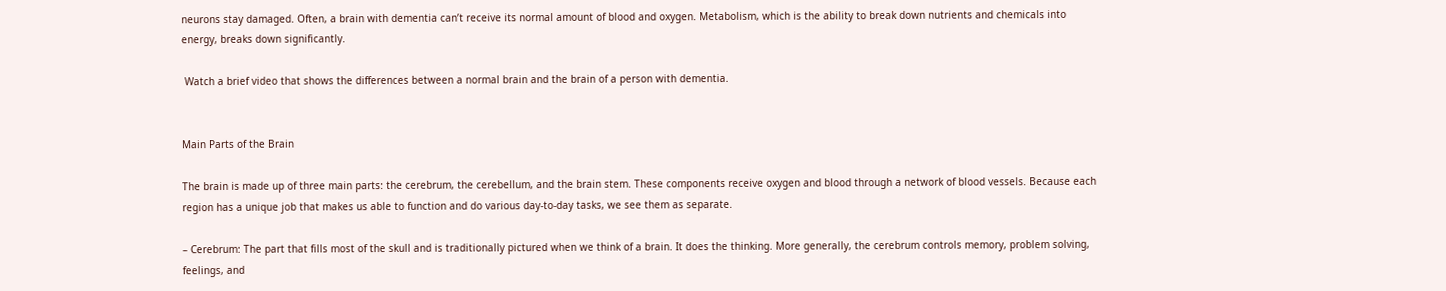neurons stay damaged. Often, a brain with dementia can’t receive its normal amount of blood and oxygen. Metabolism, which is the ability to break down nutrients and chemicals into energy, breaks down significantly.

 Watch a brief video that shows the differences between a normal brain and the brain of a person with dementia.


Main Parts of the Brain

The brain is made up of three main parts: the cerebrum, the cerebellum, and the brain stem. These components receive oxygen and blood through a network of blood vessels. Because each region has a unique job that makes us able to function and do various day-to-day tasks, we see them as separate.

– Cerebrum: The part that fills most of the skull and is traditionally pictured when we think of a brain. It does the thinking. More generally, the cerebrum controls memory, problem solving, feelings, and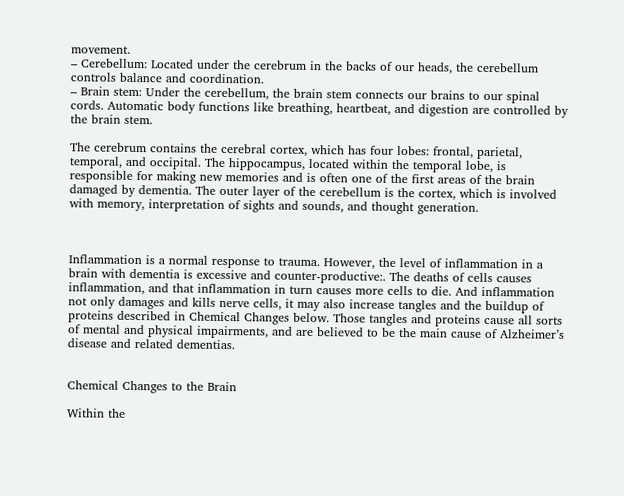movement.
– Cerebellum: Located under the cerebrum in the backs of our heads, the cerebellum controls balance and coordination.
– Brain stem: Under the cerebellum, the brain stem connects our brains to our spinal cords. Automatic body functions like breathing, heartbeat, and digestion are controlled by the brain stem.

The cerebrum contains the cerebral cortex, which has four lobes: frontal, parietal, temporal, and occipital. The hippocampus, located within the temporal lobe, is responsible for making new memories and is often one of the first areas of the brain damaged by dementia. The outer layer of the cerebellum is the cortex, which is involved with memory, interpretation of sights and sounds, and thought generation.



Inflammation is a normal response to trauma. However, the level of inflammation in a brain with dementia is excessive and counter-productive:. The deaths of cells causes inflammation, and that inflammation in turn causes more cells to die. And inflammation not only damages and kills nerve cells, it may also increase tangles and the buildup of proteins described in Chemical Changes below. Those tangles and proteins cause all sorts of mental and physical impairments, and are believed to be the main cause of Alzheimer’s disease and related dementias.


Chemical Changes to the Brain

Within the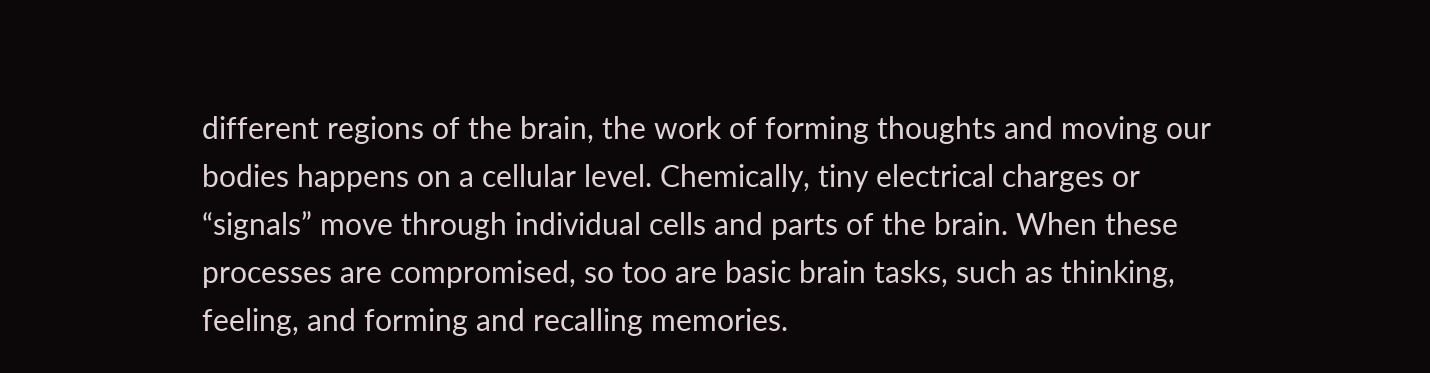different regions of the brain, the work of forming thoughts and moving our bodies happens on a cellular level. Chemically, tiny electrical charges or “signals” move through individual cells and parts of the brain. When these processes are compromised, so too are basic brain tasks, such as thinking, feeling, and forming and recalling memories.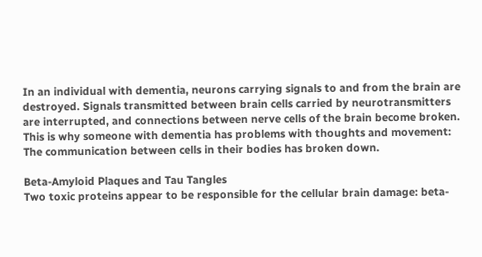In an individual with dementia, neurons carrying signals to and from the brain are destroyed. Signals transmitted between brain cells carried by neurotransmitters are interrupted, and connections between nerve cells of the brain become broken. This is why someone with dementia has problems with thoughts and movement: The communication between cells in their bodies has broken down.

Beta-Amyloid Plaques and Tau Tangles
Two toxic proteins appear to be responsible for the cellular brain damage: beta-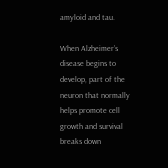amyloid and tau.

When Alzheimer’s disease begins to develop, part of the neuron that normally helps promote cell growth and survival breaks down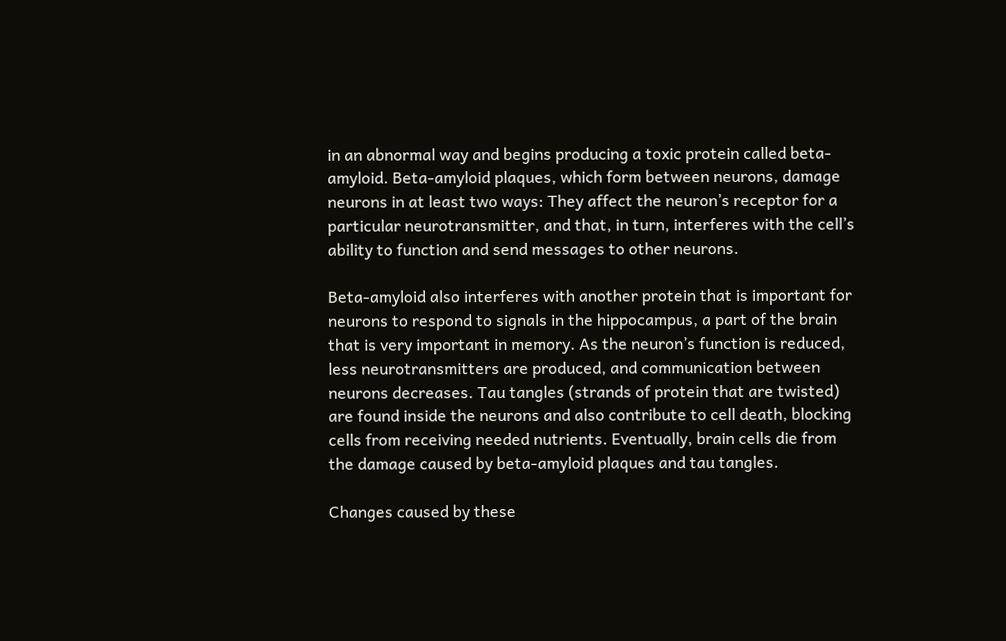in an abnormal way and begins producing a toxic protein called beta-amyloid. Beta-amyloid plaques, which form between neurons, damage neurons in at least two ways: They affect the neuron’s receptor for a particular neurotransmitter, and that, in turn, interferes with the cell’s ability to function and send messages to other neurons.

Beta-amyloid also interferes with another protein that is important for neurons to respond to signals in the hippocampus, a part of the brain that is very important in memory. As the neuron’s function is reduced, less neurotransmitters are produced, and communication between neurons decreases. Tau tangles (strands of protein that are twisted) are found inside the neurons and also contribute to cell death, blocking cells from receiving needed nutrients. Eventually, brain cells die from the damage caused by beta-amyloid plaques and tau tangles.

Changes caused by these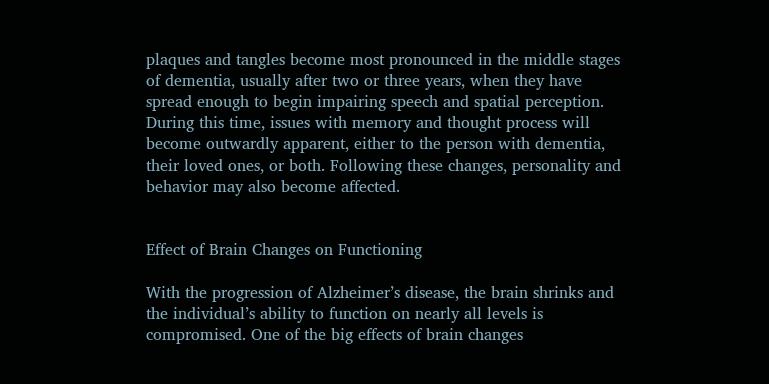plaques and tangles become most pronounced in the middle stages of dementia, usually after two or three years, when they have spread enough to begin impairing speech and spatial perception. During this time, issues with memory and thought process will become outwardly apparent, either to the person with dementia, their loved ones, or both. Following these changes, personality and behavior may also become affected.


Effect of Brain Changes on Functioning

With the progression of Alzheimer’s disease, the brain shrinks and the individual’s ability to function on nearly all levels is compromised. One of the big effects of brain changes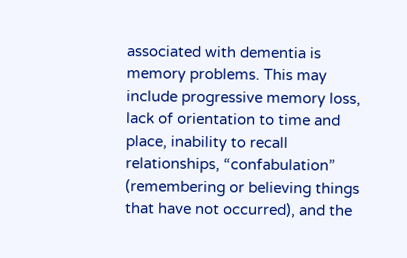associated with dementia is memory problems. This may include progressive memory loss, lack of orientation to time and place, inability to recall relationships, “confabulation” (remembering or believing things that have not occurred), and the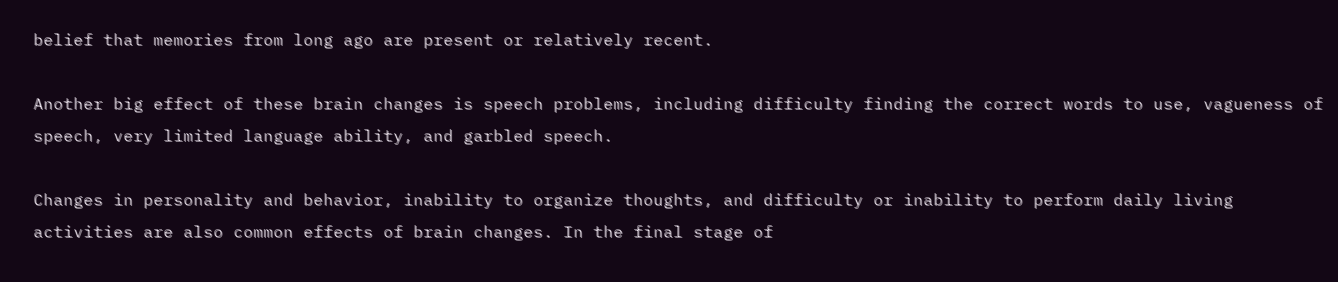belief that memories from long ago are present or relatively recent.

Another big effect of these brain changes is speech problems, including difficulty finding the correct words to use, vagueness of speech, very limited language ability, and garbled speech.

Changes in personality and behavior, inability to organize thoughts, and difficulty or inability to perform daily living activities are also common effects of brain changes. In the final stage of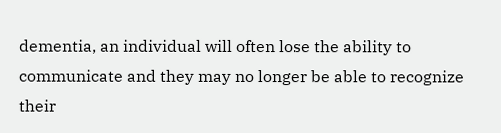dementia, an individual will often lose the ability to communicate and they may no longer be able to recognize their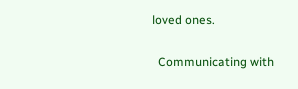loved ones.

  Communicating with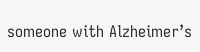someone with Alzheimer’s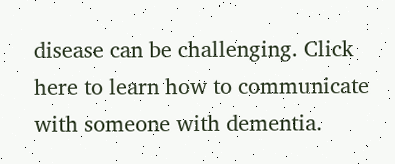disease can be challenging. Click here to learn how to communicate with someone with dementia.